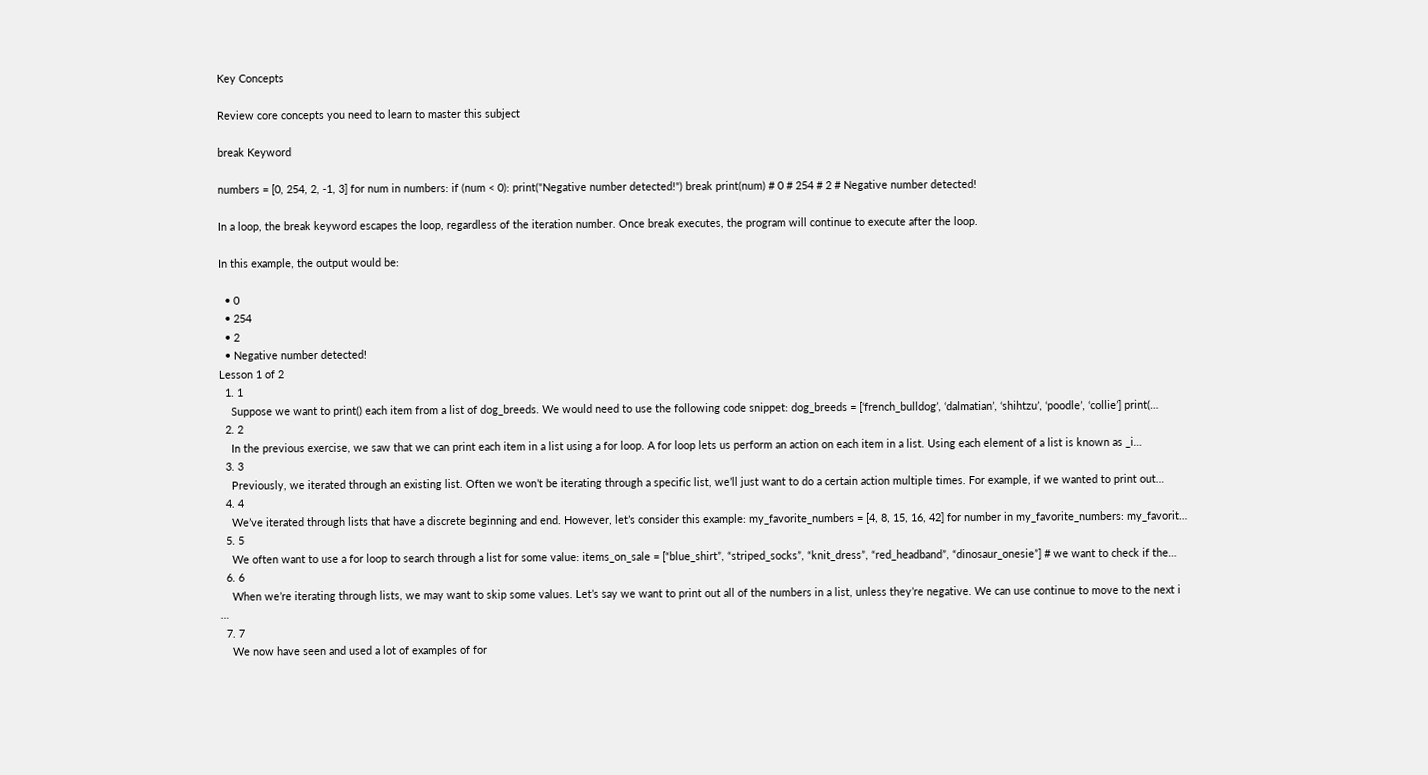Key Concepts

Review core concepts you need to learn to master this subject

break Keyword

numbers = [0, 254, 2, -1, 3] for num in numbers: if (num < 0): print("Negative number detected!") break print(num) # 0 # 254 # 2 # Negative number detected!

In a loop, the break keyword escapes the loop, regardless of the iteration number. Once break executes, the program will continue to execute after the loop.

In this example, the output would be:

  • 0
  • 254
  • 2
  • Negative number detected!
Lesson 1 of 2
  1. 1
    Suppose we want to print() each item from a list of dog_breeds. We would need to use the following code snippet: dog_breeds = [‘french_bulldog’, ‘dalmatian’, ‘shihtzu’, ‘poodle’, ‘collie’] print(…
  2. 2
    In the previous exercise, we saw that we can print each item in a list using a for loop. A for loop lets us perform an action on each item in a list. Using each element of a list is known as _i…
  3. 3
    Previously, we iterated through an existing list. Often we won’t be iterating through a specific list, we’ll just want to do a certain action multiple times. For example, if we wanted to print out…
  4. 4
    We’ve iterated through lists that have a discrete beginning and end. However, let’s consider this example: my_favorite_numbers = [4, 8, 15, 16, 42] for number in my_favorite_numbers: my_favorit…
  5. 5
    We often want to use a for loop to search through a list for some value: items_on_sale = [“blue_shirt”, “striped_socks”, “knit_dress”, “red_headband”, “dinosaur_onesie”] # we want to check if the…
  6. 6
    When we’re iterating through lists, we may want to skip some values. Let’s say we want to print out all of the numbers in a list, unless they’re negative. We can use continue to move to the next i …
  7. 7
    We now have seen and used a lot of examples of for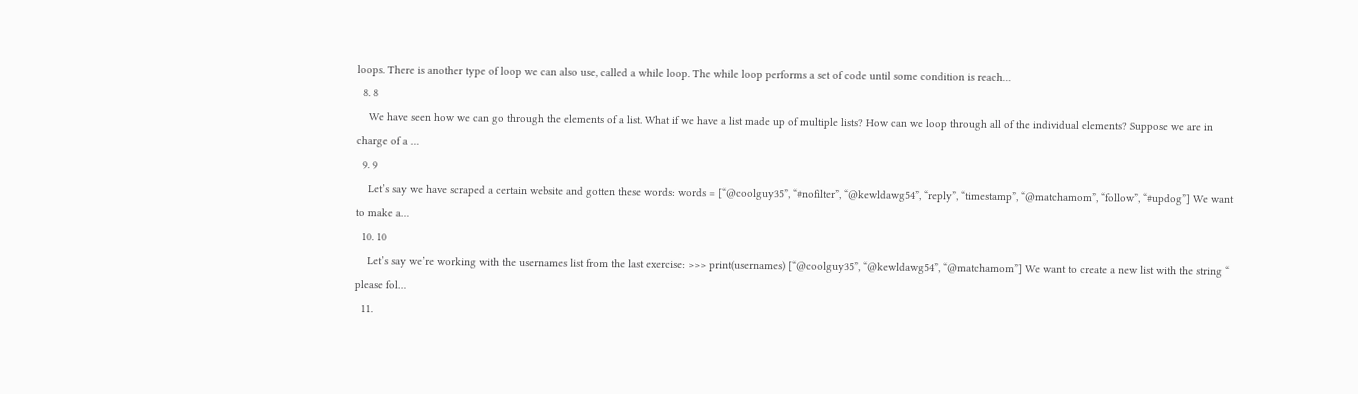loops. There is another type of loop we can also use, called a while loop. The while loop performs a set of code until some condition is reach…
  8. 8
    We have seen how we can go through the elements of a list. What if we have a list made up of multiple lists? How can we loop through all of the individual elements? Suppose we are in charge of a …
  9. 9
    Let’s say we have scraped a certain website and gotten these words: words = [“@coolguy35”, “#nofilter”, “@kewldawg54”, “reply”, “timestamp”, “@matchamom”, “follow”, “#updog”] We want to make a…
  10. 10
    Let’s say we’re working with the usernames list from the last exercise: >>> print(usernames) [“@coolguy35”, “@kewldawg54”, “@matchamom”] We want to create a new list with the string “ please fol…
  11.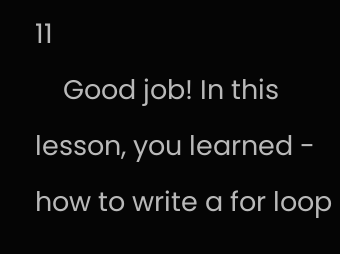11
    Good job! In this lesson, you learned - how to write a for loop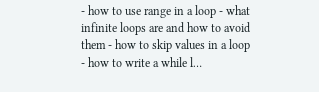- how to use range in a loop - what infinite loops are and how to avoid them - how to skip values in a loop - how to write a while l…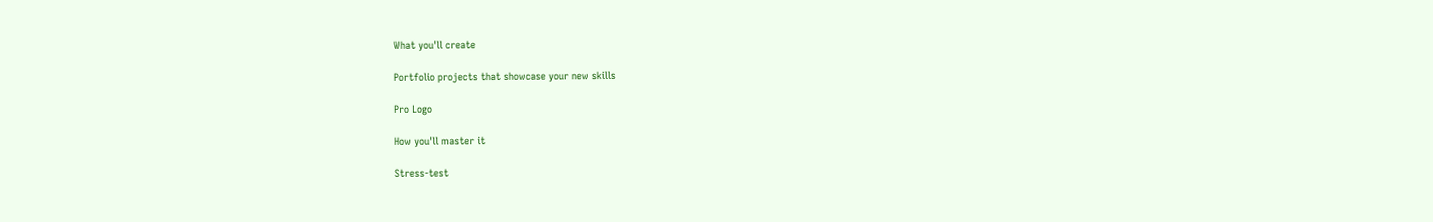What you'll create

Portfolio projects that showcase your new skills

Pro Logo

How you'll master it

Stress-test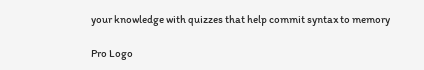your knowledge with quizzes that help commit syntax to memory

Pro Logo